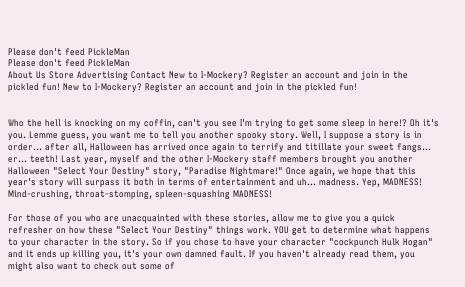Please don't feed PickleMan
Please don't feed PickleMan
About Us Store Advertising Contact New to I-Mockery? Register an account and join in the pickled fun! New to I-Mockery? Register an account and join in the pickled fun!


Who the hell is knocking on my coffin, can't you see I'm trying to get some sleep in here!? Oh it's you. Lemme guess, you want me to tell you another spooky story. Well, I suppose a story is in order... after all, Halloween has arrived once again to terrify and titillate your sweet fangs... er... teeth! Last year, myself and the other I-Mockery staff members brought you another Halloween "Select Your Destiny" story, "Paradise Nightmare!" Once again, we hope that this year's story will surpass it both in terms of entertainment and uh... madness. Yep, MADNESS! Mind-crushing, throat-stomping, spleen-squashing MADNESS!

For those of you who are unacquainted with these stories, allow me to give you a quick refresher on how these "Select Your Destiny" things work. YOU get to determine what happens to your character in the story. So if you chose to have your character "cockpunch Hulk Hogan" and it ends up killing you, it's your own damned fault. If you haven't already read them, you might also want to check out some of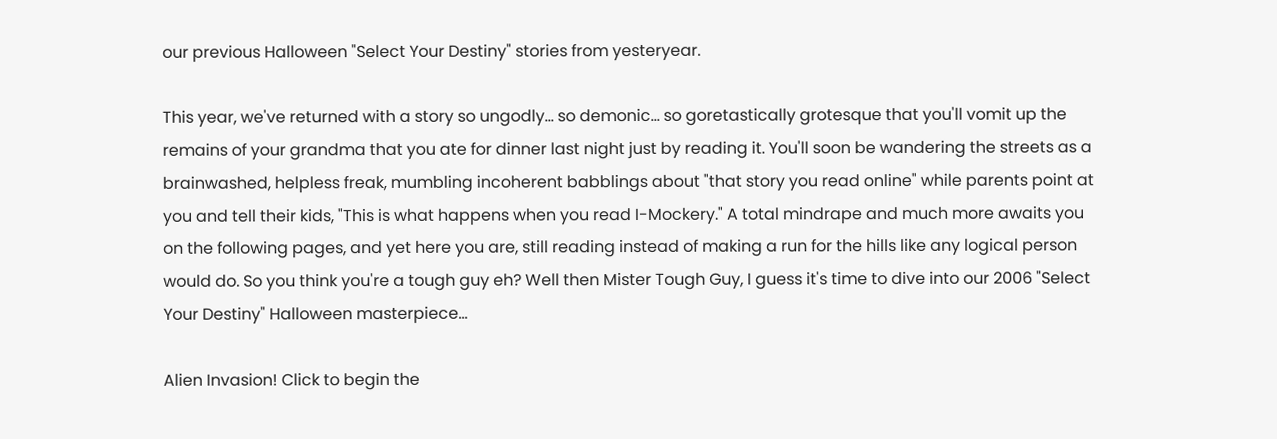our previous Halloween "Select Your Destiny" stories from yesteryear.

This year, we've returned with a story so ungodly... so demonic... so goretastically grotesque that you'll vomit up the remains of your grandma that you ate for dinner last night just by reading it. You'll soon be wandering the streets as a brainwashed, helpless freak, mumbling incoherent babblings about "that story you read online" while parents point at you and tell their kids, "This is what happens when you read I-Mockery." A total mindrape and much more awaits you on the following pages, and yet here you are, still reading instead of making a run for the hills like any logical person would do. So you think you're a tough guy eh? Well then Mister Tough Guy, I guess it's time to dive into our 2006 "Select Your Destiny" Halloween masterpiece...

Alien Invasion! Click to begin the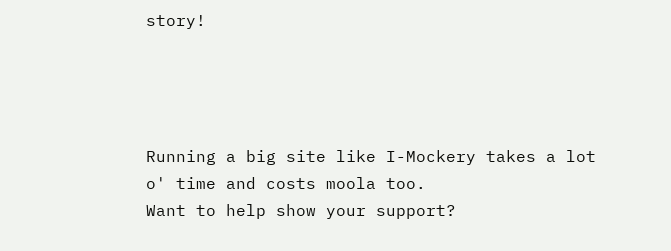story!




Running a big site like I-Mockery takes a lot o' time and costs moola too.
Want to help show your support?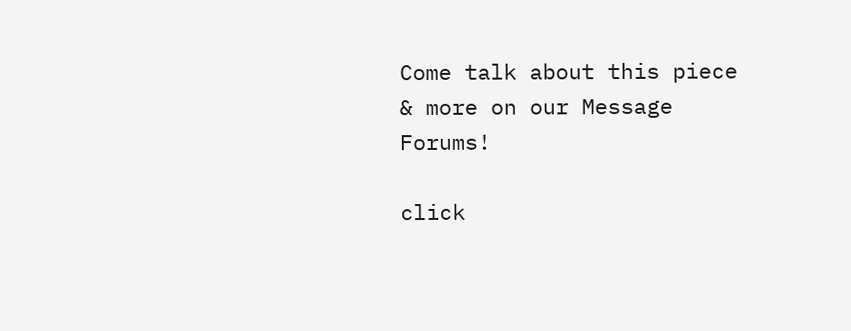Come talk about this piece & more on our Message Forums!

click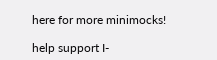here for more minimocks!

help support I-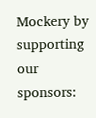Mockery by supporting our sponsors: